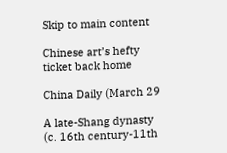Skip to main content

Chinese art’s hefty ticket back home

China Daily (March 29

A late-Shang dynasty (c. 16th century-11th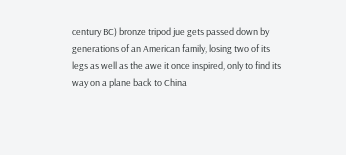century BC) bronze tripod jue gets passed down by generations of an American family, losing two of its legs as well as the awe it once inspired, only to find its way on a plane back to China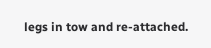legs in tow and re-attached.